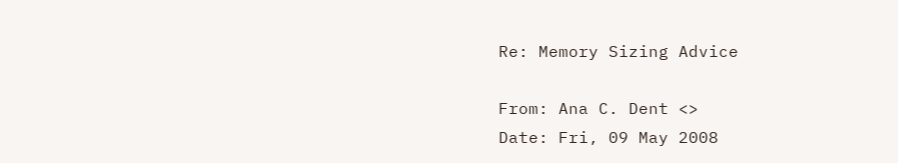Re: Memory Sizing Advice

From: Ana C. Dent <>
Date: Fri, 09 May 2008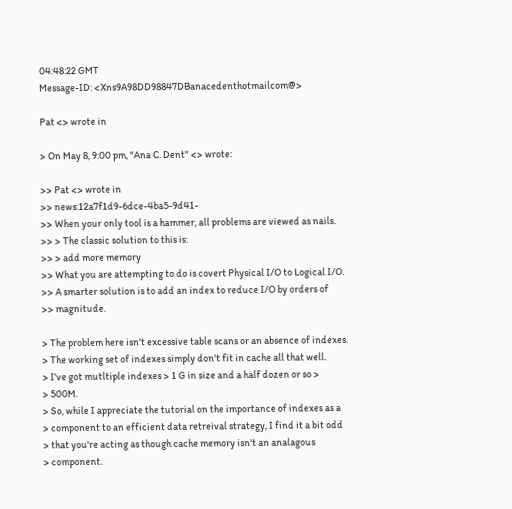04:48:22 GMT
Message-ID: <Xns9A98DD98847DBanacedenthotmailcom@>

Pat <> wrote in

> On May 8, 9:00 pm, "Ana C. Dent" <> wrote:

>> Pat <> wrote in
>> news:12a7f1d9-6dce-4ba5-9d41-
>> When your only tool is a hammer, all problems are viewed as nails.
>> > The classic solution to this is:
>> > add more memory
>> What you are attempting to do is covert Physical I/O to Logical I/O.
>> A smarter solution is to add an index to reduce I/O by orders of
>> magnitude.

> The problem here isn't excessive table scans or an absence of indexes.
> The working set of indexes simply don't fit in cache all that well.
> I've got mutltiple indexes > 1 G in size and a half dozen or so >
> 500M.
> So, while I appreciate the tutorial on the importance of indexes as a
> component to an efficient data retreival strategy, I find it a bit odd
> that you're acting as though cache memory isn't an analagous
> component.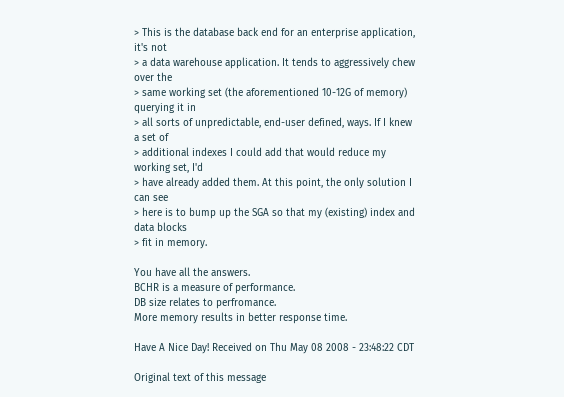> This is the database back end for an enterprise application, it's not
> a data warehouse application. It tends to aggressively chew over the
> same working set (the aforementioned 10-12G of memory) querying it in
> all sorts of unpredictable, end-user defined, ways. If I knew a set of
> additional indexes I could add that would reduce my working set, I'd
> have already added them. At this point, the only solution I can see
> here is to bump up the SGA so that my (existing) index and data blocks
> fit in memory.

You have all the answers.
BCHR is a measure of performance.
DB size relates to perfromance.
More memory results in better response time.

Have A Nice Day! Received on Thu May 08 2008 - 23:48:22 CDT

Original text of this message